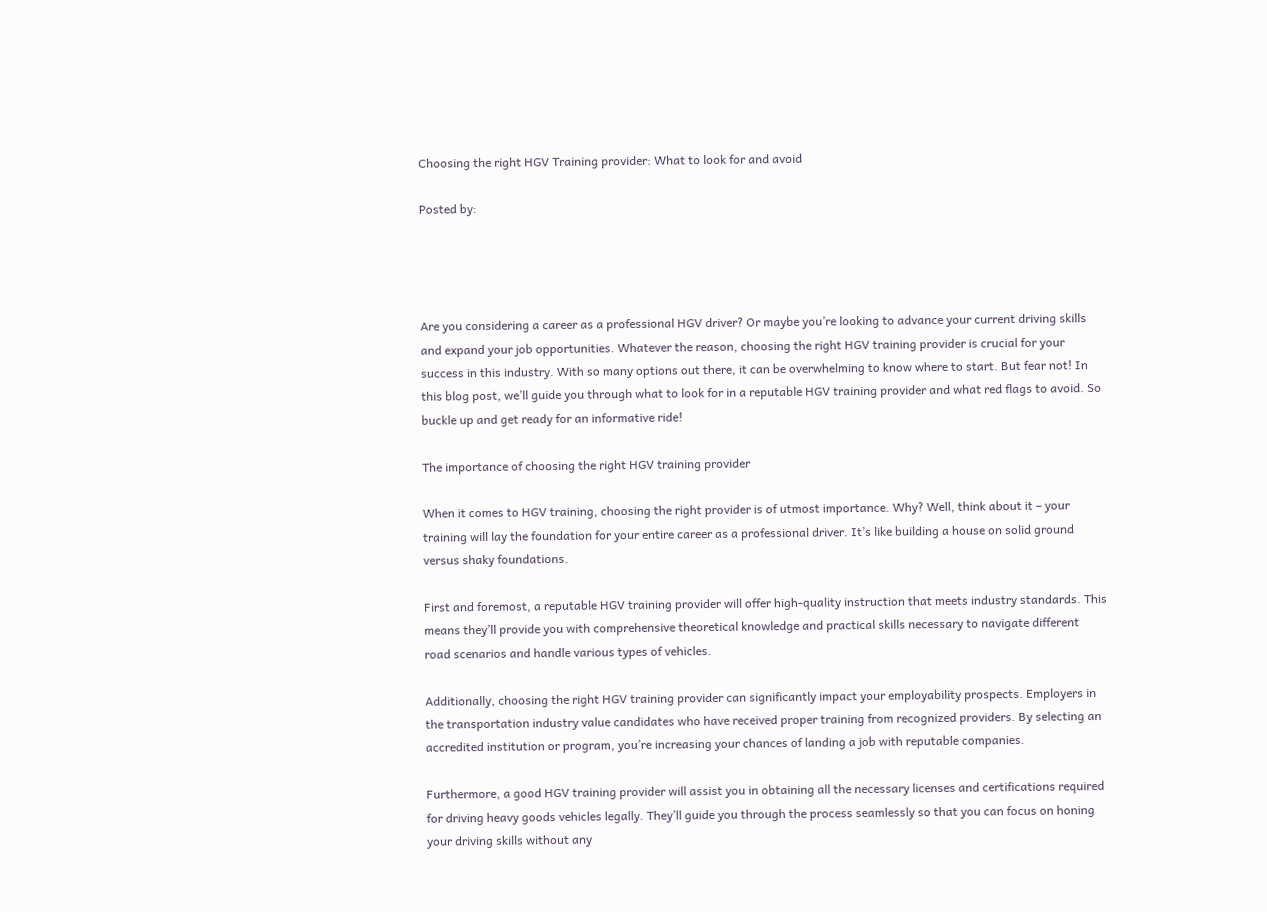Choosing the right HGV Training provider: What to look for and avoid

Posted by:




Are you considering a career as a professional HGV driver? Or maybe you’re looking to advance your current driving skills and expand your job opportunities. Whatever the reason, choosing the right HGV training provider is crucial for your success in this industry. With so many options out there, it can be overwhelming to know where to start. But fear not! In this blog post, we’ll guide you through what to look for in a reputable HGV training provider and what red flags to avoid. So buckle up and get ready for an informative ride!

The importance of choosing the right HGV training provider

When it comes to HGV training, choosing the right provider is of utmost importance. Why? Well, think about it – your training will lay the foundation for your entire career as a professional driver. It’s like building a house on solid ground versus shaky foundations.

First and foremost, a reputable HGV training provider will offer high-quality instruction that meets industry standards. This means they’ll provide you with comprehensive theoretical knowledge and practical skills necessary to navigate different road scenarios and handle various types of vehicles.

Additionally, choosing the right HGV training provider can significantly impact your employability prospects. Employers in the transportation industry value candidates who have received proper training from recognized providers. By selecting an accredited institution or program, you’re increasing your chances of landing a job with reputable companies.

Furthermore, a good HGV training provider will assist you in obtaining all the necessary licenses and certifications required for driving heavy goods vehicles legally. They’ll guide you through the process seamlessly so that you can focus on honing your driving skills without any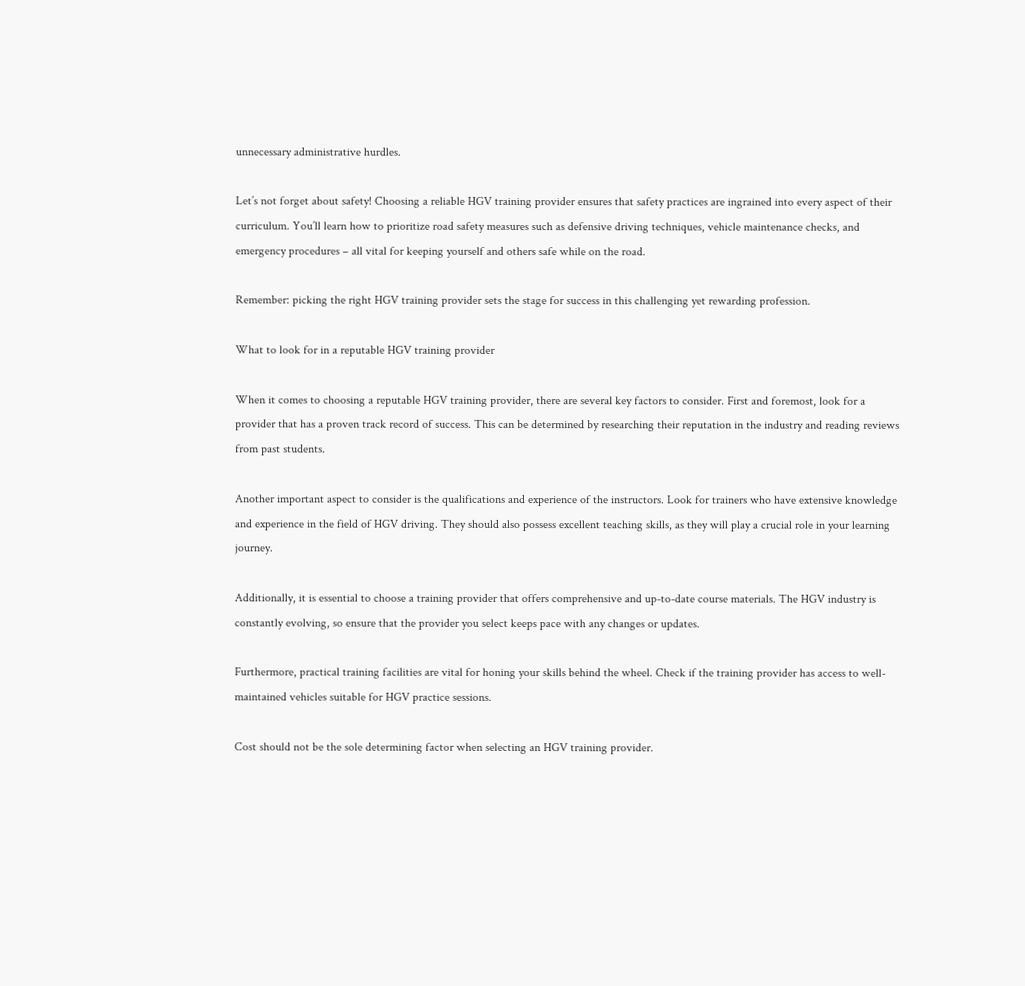unnecessary administrative hurdles.

Let’s not forget about safety! Choosing a reliable HGV training provider ensures that safety practices are ingrained into every aspect of their curriculum. You’ll learn how to prioritize road safety measures such as defensive driving techniques, vehicle maintenance checks, and emergency procedures – all vital for keeping yourself and others safe while on the road.

Remember: picking the right HGV training provider sets the stage for success in this challenging yet rewarding profession.

What to look for in a reputable HGV training provider

When it comes to choosing a reputable HGV training provider, there are several key factors to consider. First and foremost, look for a provider that has a proven track record of success. This can be determined by researching their reputation in the industry and reading reviews from past students.

Another important aspect to consider is the qualifications and experience of the instructors. Look for trainers who have extensive knowledge and experience in the field of HGV driving. They should also possess excellent teaching skills, as they will play a crucial role in your learning journey.

Additionally, it is essential to choose a training provider that offers comprehensive and up-to-date course materials. The HGV industry is constantly evolving, so ensure that the provider you select keeps pace with any changes or updates.

Furthermore, practical training facilities are vital for honing your skills behind the wheel. Check if the training provider has access to well-maintained vehicles suitable for HGV practice sessions.

Cost should not be the sole determining factor when selecting an HGV training provider.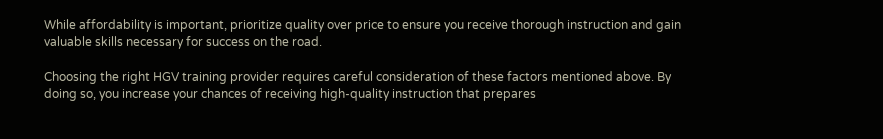While affordability is important, prioritize quality over price to ensure you receive thorough instruction and gain valuable skills necessary for success on the road.

Choosing the right HGV training provider requires careful consideration of these factors mentioned above. By doing so, you increase your chances of receiving high-quality instruction that prepares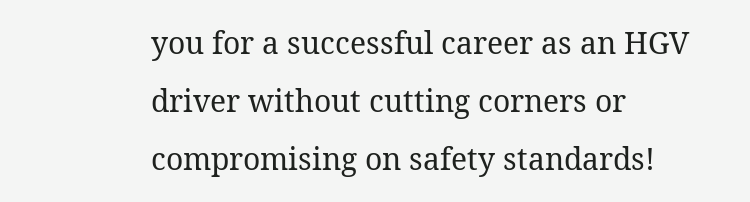you for a successful career as an HGV driver without cutting corners or compromising on safety standards!